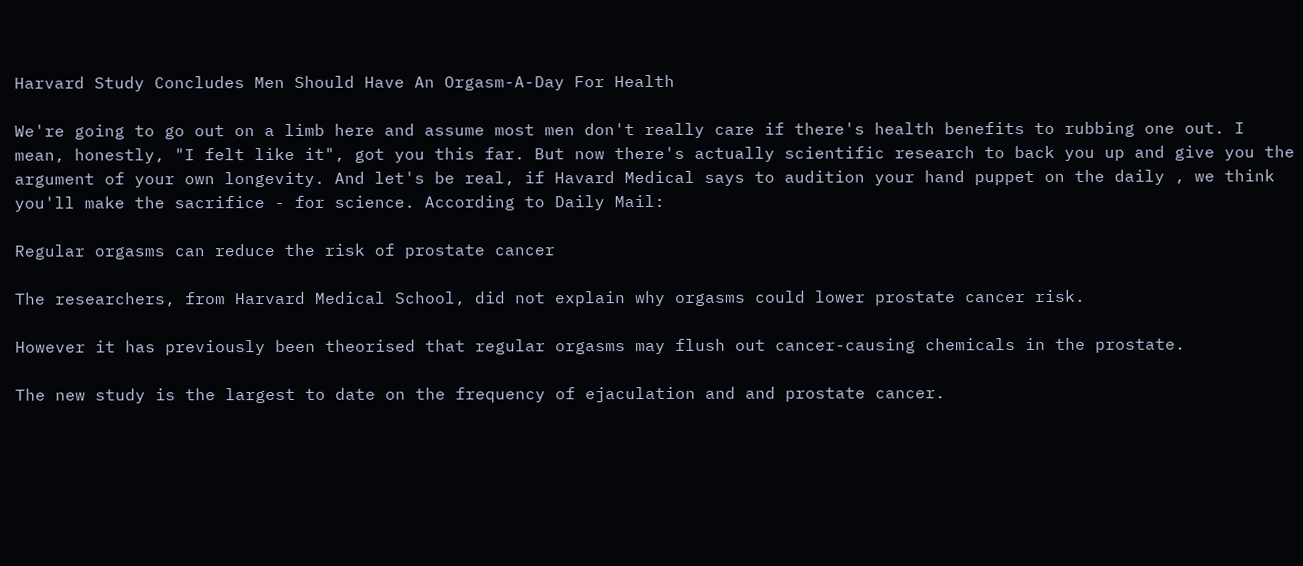Harvard Study Concludes Men Should Have An Orgasm-A-Day For Health

We're going to go out on a limb here and assume most men don't really care if there's health benefits to rubbing one out. I mean, honestly, "I felt like it", got you this far. But now there's actually scientific research to back you up and give you the argument of your own longevity. And let's be real, if Havard Medical says to audition your hand puppet on the daily , we think you'll make the sacrifice - for science. According to Daily Mail:

Regular orgasms can reduce the risk of prostate cancer

The researchers, from Harvard Medical School, did not explain why orgasms could lower prostate cancer risk.

However it has previously been theorised that regular orgasms may flush out cancer-causing chemicals in the prostate.

The new study is the largest to date on the frequency of ejaculation and and prostate cancer.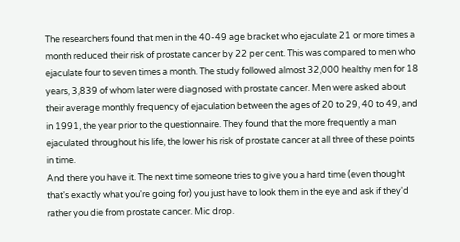The researchers found that men in the 40-49 age bracket who ejaculate 21 or more times a month reduced their risk of prostate cancer by 22 per cent. This was compared to men who ejaculate four to seven times a month. The study followed almost 32,000 healthy men for 18 years, 3,839 of whom later were diagnosed with prostate cancer. Men were asked about their average monthly frequency of ejaculation between the ages of 20 to 29, 40 to 49, and in 1991, the year prior to the questionnaire. They found that the more frequently a man ejaculated throughout his life, the lower his risk of prostate cancer at all three of these points in time.
And there you have it. The next time someone tries to give you a hard time (even thought that's exactly what you're going for) you just have to look them in the eye and ask if they'd rather you die from prostate cancer. Mic drop.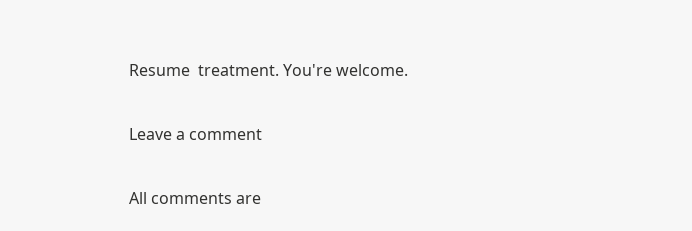Resume  treatment. You're welcome.

Leave a comment

All comments are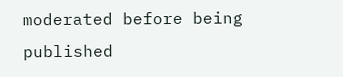moderated before being published